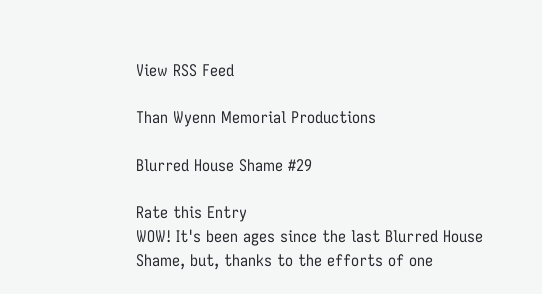View RSS Feed

Than Wyenn Memorial Productions

Blurred House Shame #29

Rate this Entry
WOW! It's been ages since the last Blurred House Shame, but, thanks to the efforts of one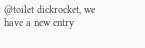@toilet dickrocket, we have a new entry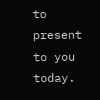to present to you today.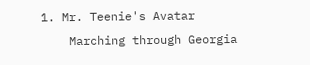1. Mr. Teenie's Avatar
    Marching through Georgia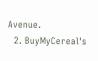Avenue.
  2. BuyMyCereal's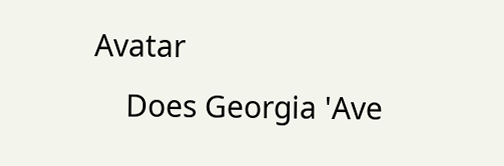Avatar
    Does Georgia 'Ave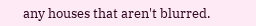any houses that aren't blurred.